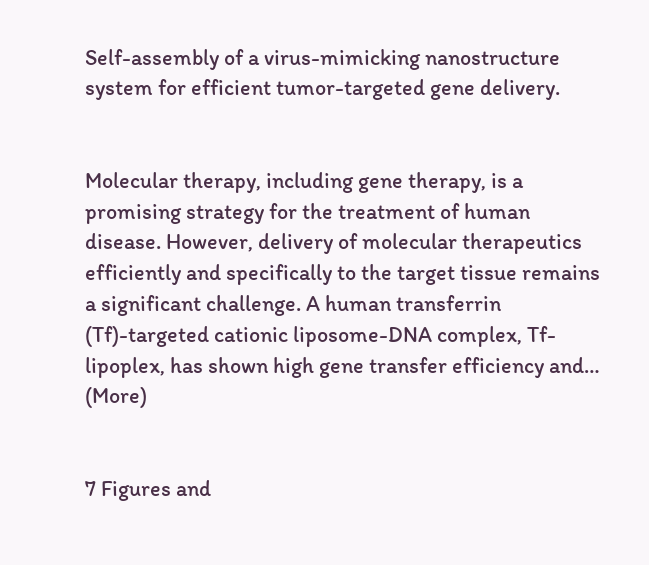Self-assembly of a virus-mimicking nanostructure system for efficient tumor-targeted gene delivery.


Molecular therapy, including gene therapy, is a promising strategy for the treatment of human disease. However, delivery of molecular therapeutics efficiently and specifically to the target tissue remains a significant challenge. A human transferrin (Tf)-targeted cationic liposome-DNA complex, Tf-lipoplex, has shown high gene transfer efficiency and… (More)


7 Figures and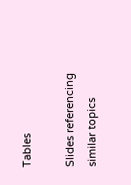Tables

Slides referencing similar topics